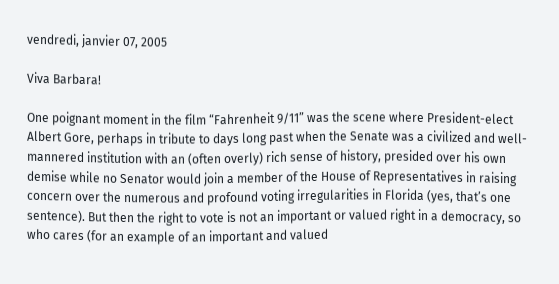vendredi, janvier 07, 2005

Viva Barbara!

One poignant moment in the film “Fahrenheit 9/11” was the scene where President-elect Albert Gore, perhaps in tribute to days long past when the Senate was a civilized and well-mannered institution with an (often overly) rich sense of history, presided over his own demise while no Senator would join a member of the House of Representatives in raising concern over the numerous and profound voting irregularities in Florida (yes, that’s one sentence). But then the right to vote is not an important or valued right in a democracy, so who cares (for an example of an important and valued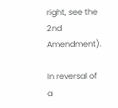right, see the 2nd Amendment).

In reversal of a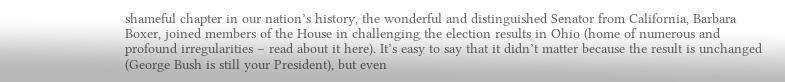shameful chapter in our nation’s history, the wonderful and distinguished Senator from California, Barbara Boxer, joined members of the House in challenging the election results in Ohio (home of numerous and profound irregularities – read about it here). It’s easy to say that it didn’t matter because the result is unchanged (George Bush is still your President), but even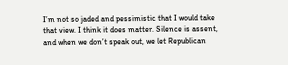I’m not so jaded and pessimistic that I would take that view. I think it does matter. Silence is assent, and when we don’t speak out, we let Republican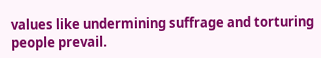values like undermining suffrage and torturing people prevail.